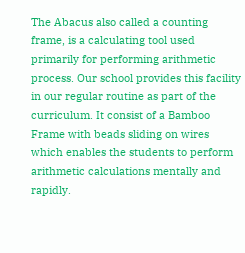The Abacus also called a counting frame, is a calculating tool used primarily for performing arithmetic process. Our school provides this facility in our regular routine as part of the curriculum. It consist of a Bamboo Frame with beads sliding on wires which enables the students to perform arithmetic calculations mentally and rapidly.